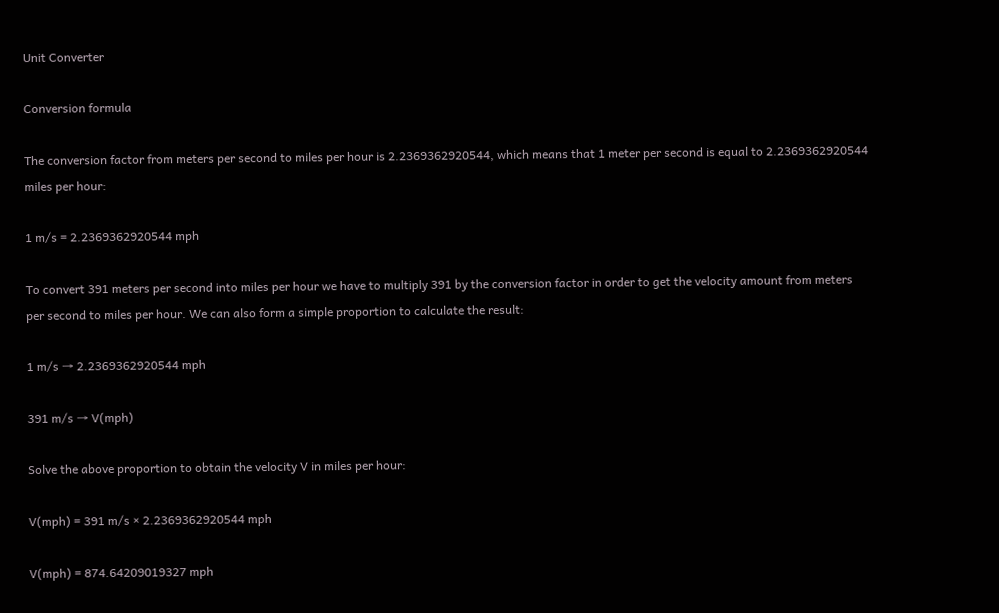Unit Converter

Conversion formula

The conversion factor from meters per second to miles per hour is 2.2369362920544, which means that 1 meter per second is equal to 2.2369362920544 miles per hour:

1 m/s = 2.2369362920544 mph

To convert 391 meters per second into miles per hour we have to multiply 391 by the conversion factor in order to get the velocity amount from meters per second to miles per hour. We can also form a simple proportion to calculate the result:

1 m/s → 2.2369362920544 mph

391 m/s → V(mph)

Solve the above proportion to obtain the velocity V in miles per hour:

V(mph) = 391 m/s × 2.2369362920544 mph

V(mph) = 874.64209019327 mph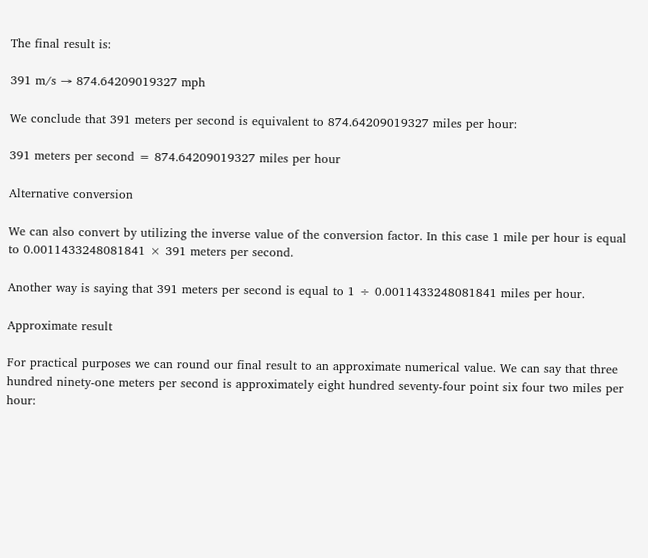The final result is:

391 m/s → 874.64209019327 mph

We conclude that 391 meters per second is equivalent to 874.64209019327 miles per hour:

391 meters per second = 874.64209019327 miles per hour

Alternative conversion

We can also convert by utilizing the inverse value of the conversion factor. In this case 1 mile per hour is equal to 0.0011433248081841 × 391 meters per second.

Another way is saying that 391 meters per second is equal to 1 ÷ 0.0011433248081841 miles per hour.

Approximate result

For practical purposes we can round our final result to an approximate numerical value. We can say that three hundred ninety-one meters per second is approximately eight hundred seventy-four point six four two miles per hour: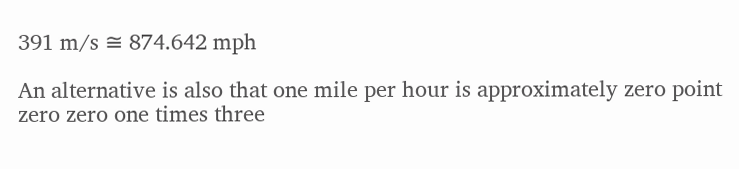391 m/s ≅ 874.642 mph

An alternative is also that one mile per hour is approximately zero point zero zero one times three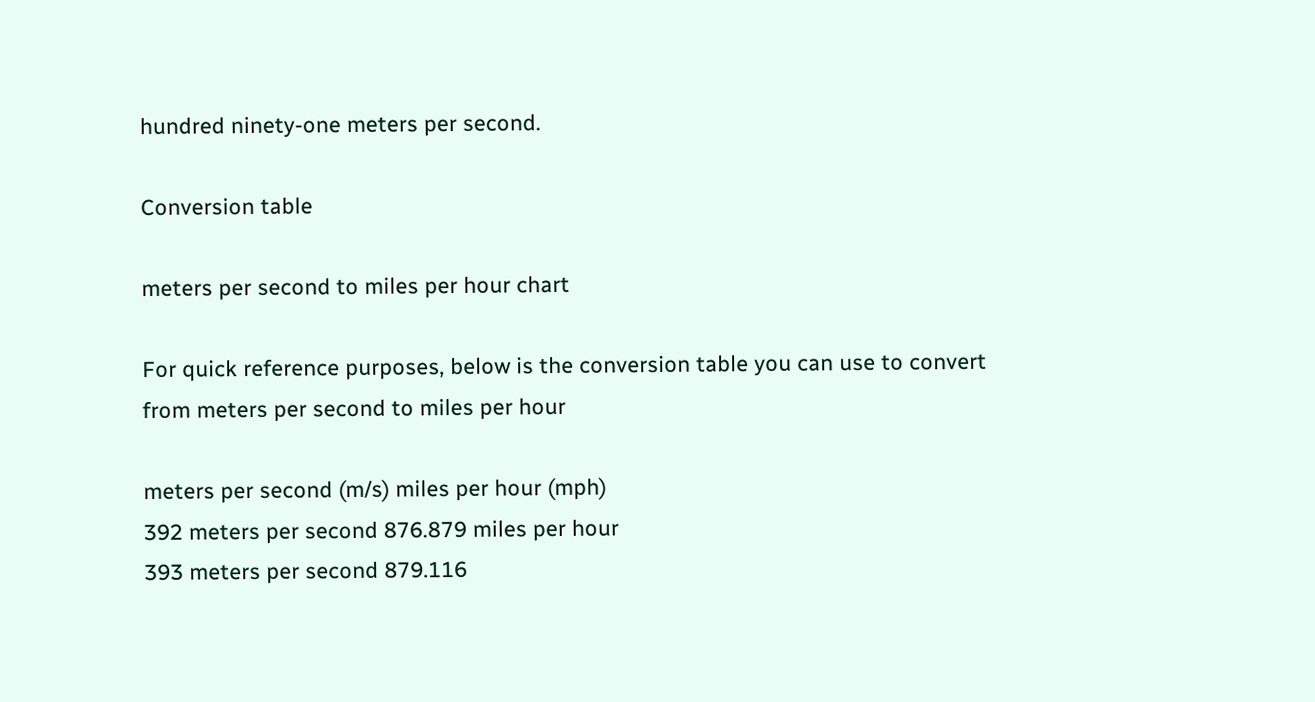hundred ninety-one meters per second.

Conversion table

meters per second to miles per hour chart

For quick reference purposes, below is the conversion table you can use to convert from meters per second to miles per hour

meters per second (m/s) miles per hour (mph)
392 meters per second 876.879 miles per hour
393 meters per second 879.116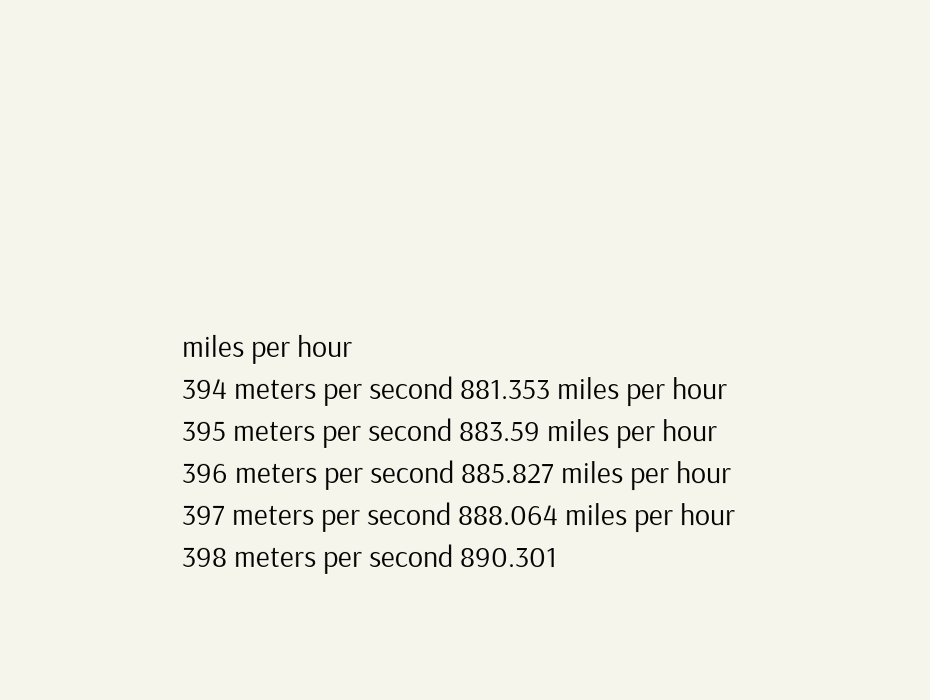miles per hour
394 meters per second 881.353 miles per hour
395 meters per second 883.59 miles per hour
396 meters per second 885.827 miles per hour
397 meters per second 888.064 miles per hour
398 meters per second 890.301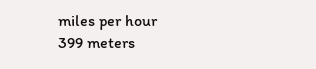miles per hour
399 meters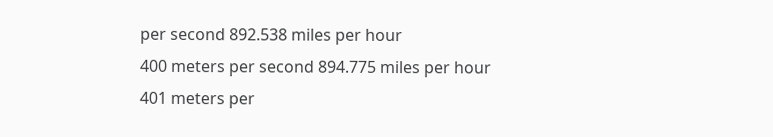per second 892.538 miles per hour
400 meters per second 894.775 miles per hour
401 meters per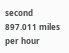second 897.011 miles per hour